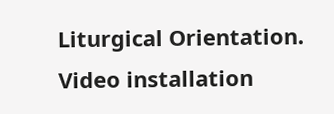Liturgical Orientation. Video installation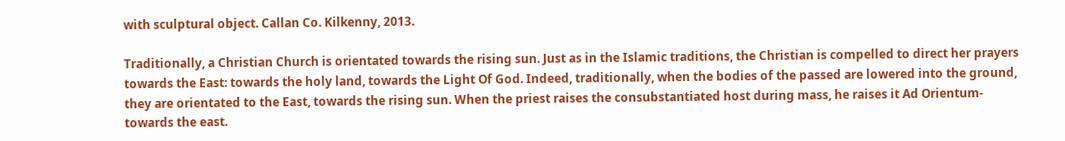with sculptural object. Callan Co. Kilkenny, 2013.

Traditionally, a Christian Church is orientated towards the rising sun. Just as in the Islamic traditions, the Christian is compelled to direct her prayers towards the East: towards the holy land, towards the Light Of God. Indeed, traditionally, when the bodies of the passed are lowered into the ground, they are orientated to the East, towards the rising sun. When the priest raises the consubstantiated host during mass, he raises it Ad Orientum- towards the east.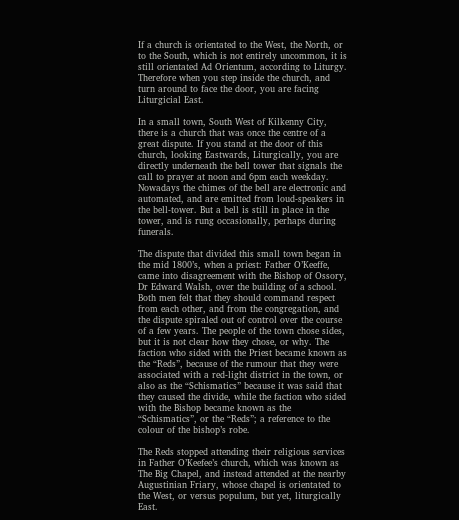If a church is orientated to the West, the North, or to the South, which is not entirely uncommon, it is still orientated Ad Orientum, according to Liturgy. Therefore when you step inside the church, and turn around to face the door, you are facing Liturgicial East.

In a small town, South West of Kilkenny City, there is a church that was once the centre of a great dispute. If you stand at the door of this church, looking Eastwards, Liturgically, you are directly underneath the bell tower that signals the call to prayer at noon and 6pm each weekday. Nowadays the chimes of the bell are electronic and automated, and are emitted from loud-speakers in the bell-tower. But a bell is still in place in the tower, and is rung occasionally, perhaps during funerals.

The dispute that divided this small town began in the mid 1800’s, when a priest: Father O’Keeffe, came into disagreement with the Bishop of Ossory, Dr Edward Walsh, over the building of a school. Both men felt that they should command respect from each other, and from the congregation, and the dispute spiraled out of control over the course of a few years. The people of the town chose sides, but it is not clear how they chose, or why. The faction who sided with the Priest became known as the “Reds”, because of the rumour that they were associated with a red-light district in the town, or also as the “Schismatics” because it was said that they caused the divide, while the faction who sided with the Bishop became known as the “Schismatics”, or the “Reds”; a reference to the colour of the bishop’s robe.

The Reds stopped attending their religious services in Father O’Keefee’s church, which was known as The Big Chapel, and instead attended at the nearby Augustinian Friary, whose chapel is orientated to the West, or versus populum, but yet, liturgically East.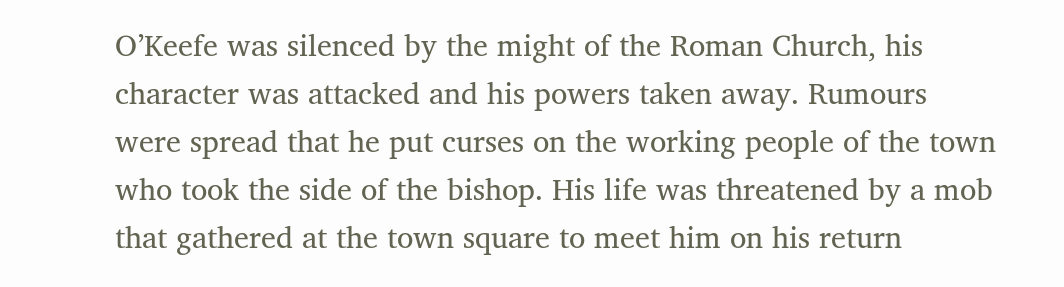O’Keefe was silenced by the might of the Roman Church, his character was attacked and his powers taken away. Rumours were spread that he put curses on the working people of the town who took the side of the bishop. His life was threatened by a mob that gathered at the town square to meet him on his return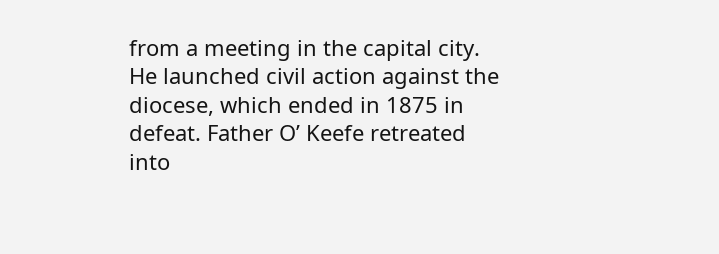from a meeting in the capital city. He launched civil action against the diocese, which ended in 1875 in defeat. Father O’ Keefe retreated into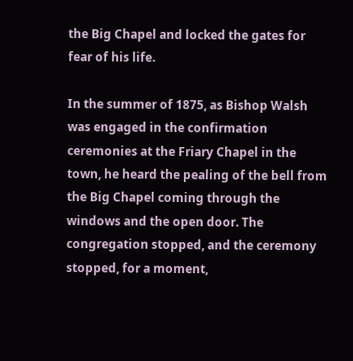the Big Chapel and locked the gates for fear of his life.

In the summer of 1875, as Bishop Walsh was engaged in the confirmation ceremonies at the Friary Chapel in the town, he heard the pealing of the bell from the Big Chapel coming through the windows and the open door. The congregation stopped, and the ceremony stopped, for a moment,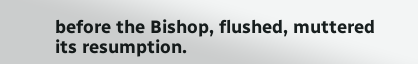before the Bishop, flushed, muttered its resumption.